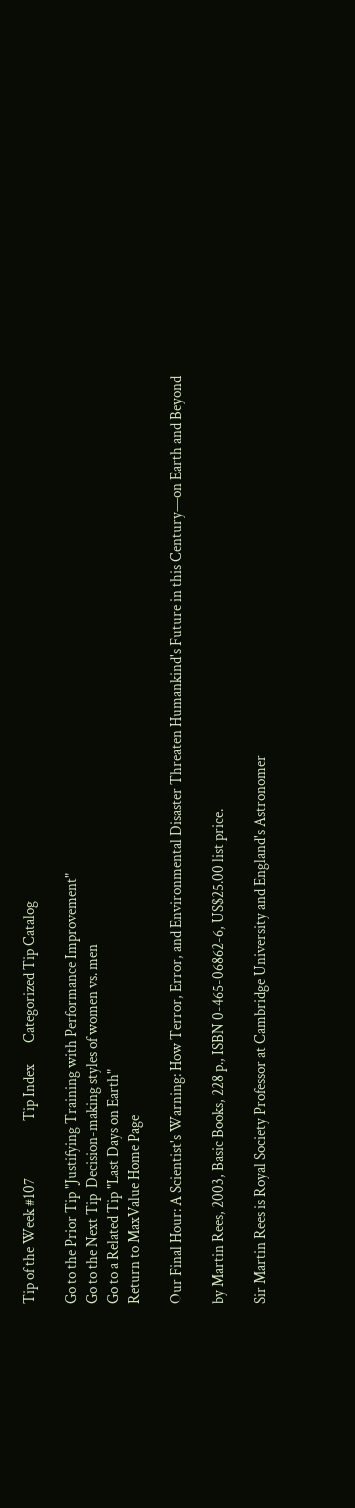Tip of the Week #107                   Tip Index       Categorized Tip Catalog

Go to the Prior Tip "Justifying Training with Performance Improvement"
Go to the Next Tip  Decision-making styles of women vs. men
Go to a Related Tip "Last Days on Earth"
Return to MaxValue Home Page

Our Final Hour: A Scientist's Warning: How Terror, Error, and Environmental Disaster Threaten Humankind's Future in this Century—on Earth and Beyond

by Martin Rees, 2003, Basic Books, 228 p., ISBN 0-465-06862-6, US$25.00 list price.

Sir Martin Rees is Royal Society Professor at Cambridge University and England's Astronomer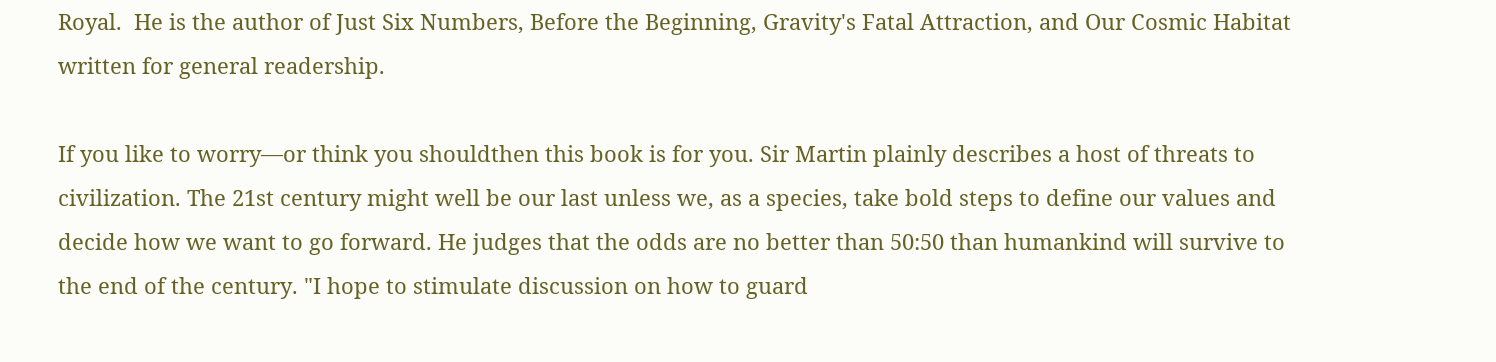Royal.  He is the author of Just Six Numbers, Before the Beginning, Gravity's Fatal Attraction, and Our Cosmic Habitat written for general readership.

If you like to worry—or think you shouldthen this book is for you. Sir Martin plainly describes a host of threats to civilization. The 21st century might well be our last unless we, as a species, take bold steps to define our values and decide how we want to go forward. He judges that the odds are no better than 50:50 than humankind will survive to the end of the century. "I hope to stimulate discussion on how to guard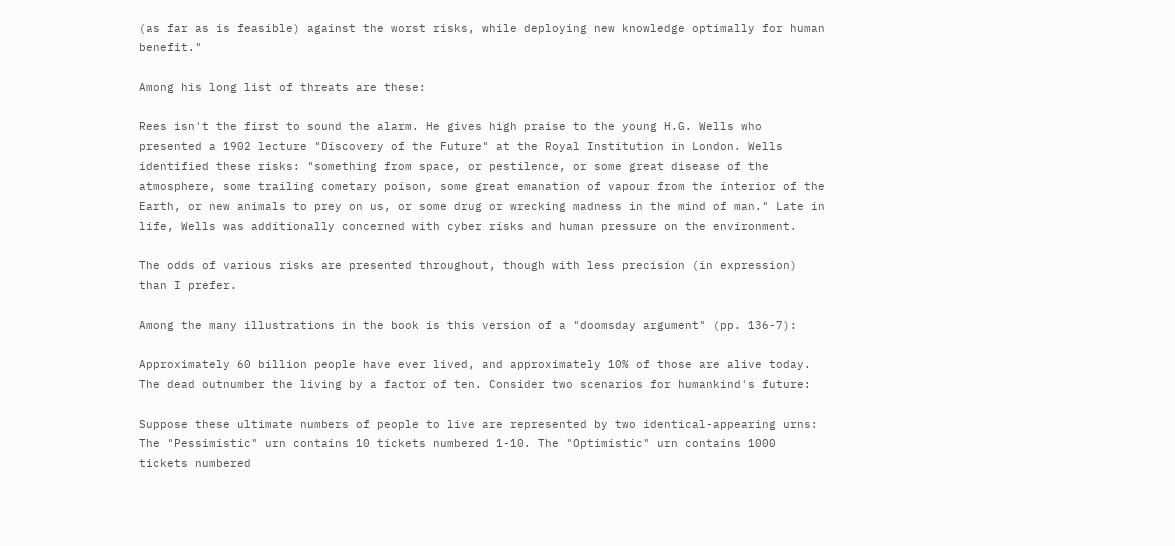(as far as is feasible) against the worst risks, while deploying new knowledge optimally for human benefit."

Among his long list of threats are these:

Rees isn't the first to sound the alarm. He gives high praise to the young H.G. Wells who presented a 1902 lecture "Discovery of the Future" at the Royal Institution in London. Wells identified these risks: "something from space, or pestilence, or some great disease of the atmosphere, some trailing cometary poison, some great emanation of vapour from the interior of the Earth, or new animals to prey on us, or some drug or wrecking madness in the mind of man." Late in life, Wells was additionally concerned with cyber risks and human pressure on the environment.

The odds of various risks are presented throughout, though with less precision (in expression) than I prefer.

Among the many illustrations in the book is this version of a "doomsday argument" (pp. 136-7):

Approximately 60 billion people have ever lived, and approximately 10% of those are alive today.  The dead outnumber the living by a factor of ten. Consider two scenarios for humankind's future:

Suppose these ultimate numbers of people to live are represented by two identical-appearing urns: The "Pessimistic" urn contains 10 tickets numbered 1-10. The "Optimistic" urn contains 1000 tickets numbered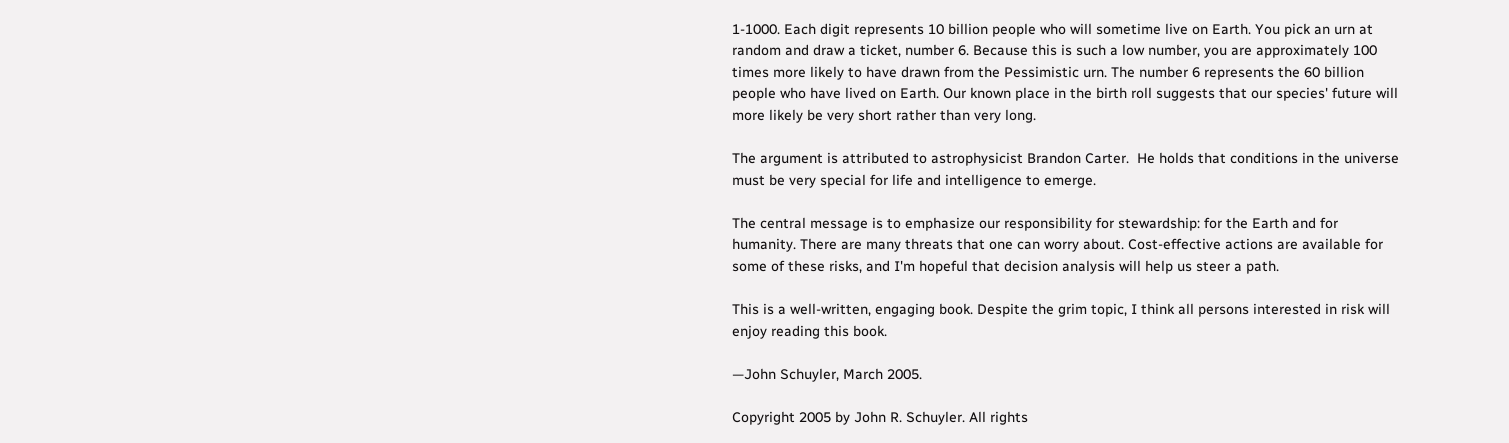1-1000. Each digit represents 10 billion people who will sometime live on Earth. You pick an urn at random and draw a ticket, number 6. Because this is such a low number, you are approximately 100 times more likely to have drawn from the Pessimistic urn. The number 6 represents the 60 billion people who have lived on Earth. Our known place in the birth roll suggests that our species' future will more likely be very short rather than very long.

The argument is attributed to astrophysicist Brandon Carter.  He holds that conditions in the universe must be very special for life and intelligence to emerge.

The central message is to emphasize our responsibility for stewardship: for the Earth and for humanity. There are many threats that one can worry about. Cost-effective actions are available for some of these risks, and I'm hopeful that decision analysis will help us steer a path.

This is a well-written, engaging book. Despite the grim topic, I think all persons interested in risk will enjoy reading this book.

—John Schuyler, March 2005.

Copyright 2005 by John R. Schuyler. All rights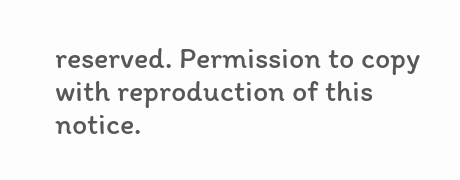reserved. Permission to copy with reproduction of this notice.